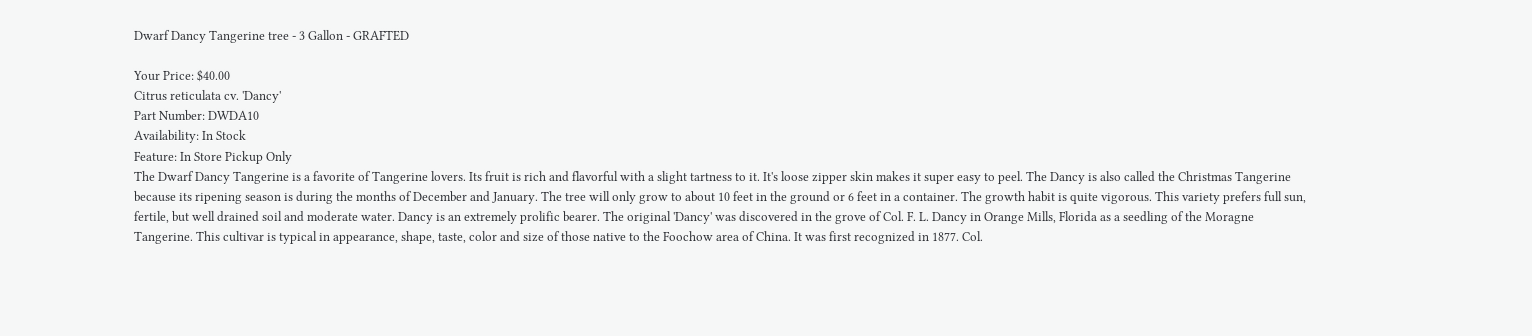Dwarf Dancy Tangerine tree - 3 Gallon - GRAFTED

Your Price: $40.00
Citrus reticulata cv. 'Dancy'
Part Number: DWDA10
Availability: In Stock
Feature: In Store Pickup Only
The Dwarf Dancy Tangerine is a favorite of Tangerine lovers. Its fruit is rich and flavorful with a slight tartness to it. It's loose zipper skin makes it super easy to peel. The Dancy is also called the Christmas Tangerine because its ripening season is during the months of December and January. The tree will only grow to about 10 feet in the ground or 6 feet in a container. The growth habit is quite vigorous. This variety prefers full sun, fertile, but well drained soil and moderate water. Dancy is an extremely prolific bearer. The original 'Dancy' was discovered in the grove of Col. F. L. Dancy in Orange Mills, Florida as a seedling of the Moragne Tangerine. This cultivar is typical in appearance, shape, taste, color and size of those native to the Foochow area of China. It was first recognized in 1877. Col.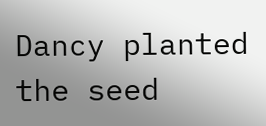Dancy planted the seed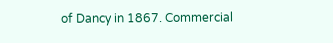of Dancy in 1867. Commercial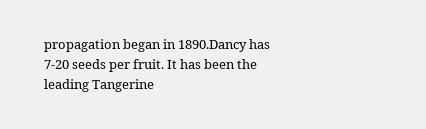propagation began in 1890.Dancy has 7-20 seeds per fruit. It has been the leading Tangerine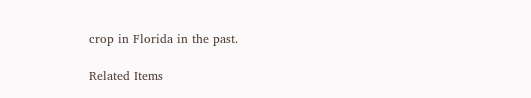crop in Florida in the past.

Related Items